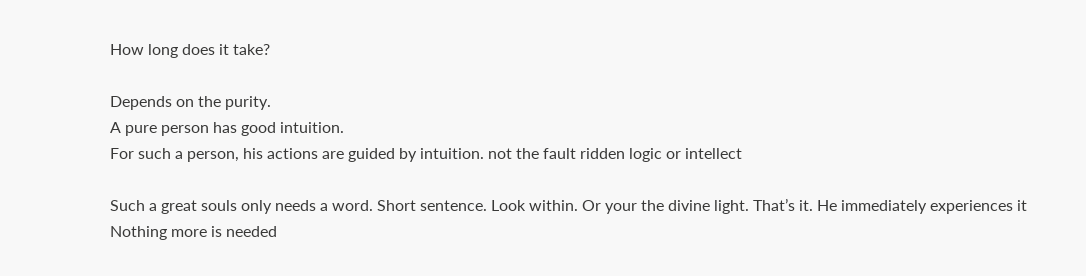How long does it take?

Depends on the purity.
A pure person has good intuition.
For such a person, his actions are guided by intuition. not the fault ridden logic or intellect

Such a great souls only needs a word. Short sentence. Look within. Or your the divine light. That’s it. He immediately experiences it
Nothing more is needed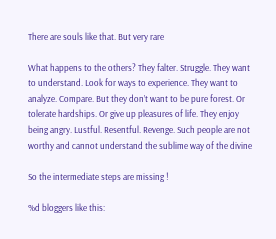There are souls like that. But very rare

What happens to the others? They falter. Struggle. They want to understand. Look for ways to experience. They want to analyze. Compare. But they don’t want to be pure forest. Or tolerate hardships. Or give up pleasures of life. They enjoy being angry. Lustful. Resentful. Revenge. Such people are not worthy and cannot understand the sublime way of the divine

So the intermediate steps are missing !

%d bloggers like this: